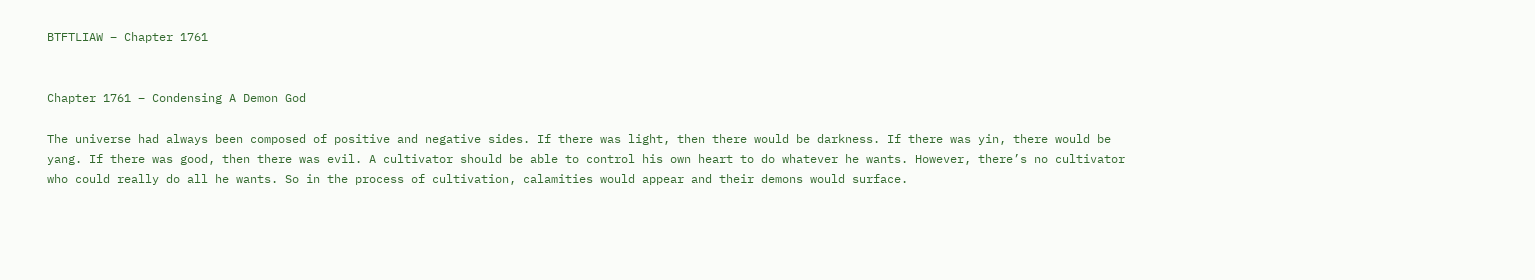BTFTLIAW – Chapter 1761


Chapter 1761 – Condensing A Demon God

The universe had always been composed of positive and negative sides. If there was light, then there would be darkness. If there was yin, there would be yang. If there was good, then there was evil. A cultivator should be able to control his own heart to do whatever he wants. However, there’s no cultivator who could really do all he wants. So in the process of cultivation, calamities would appear and their demons would surface.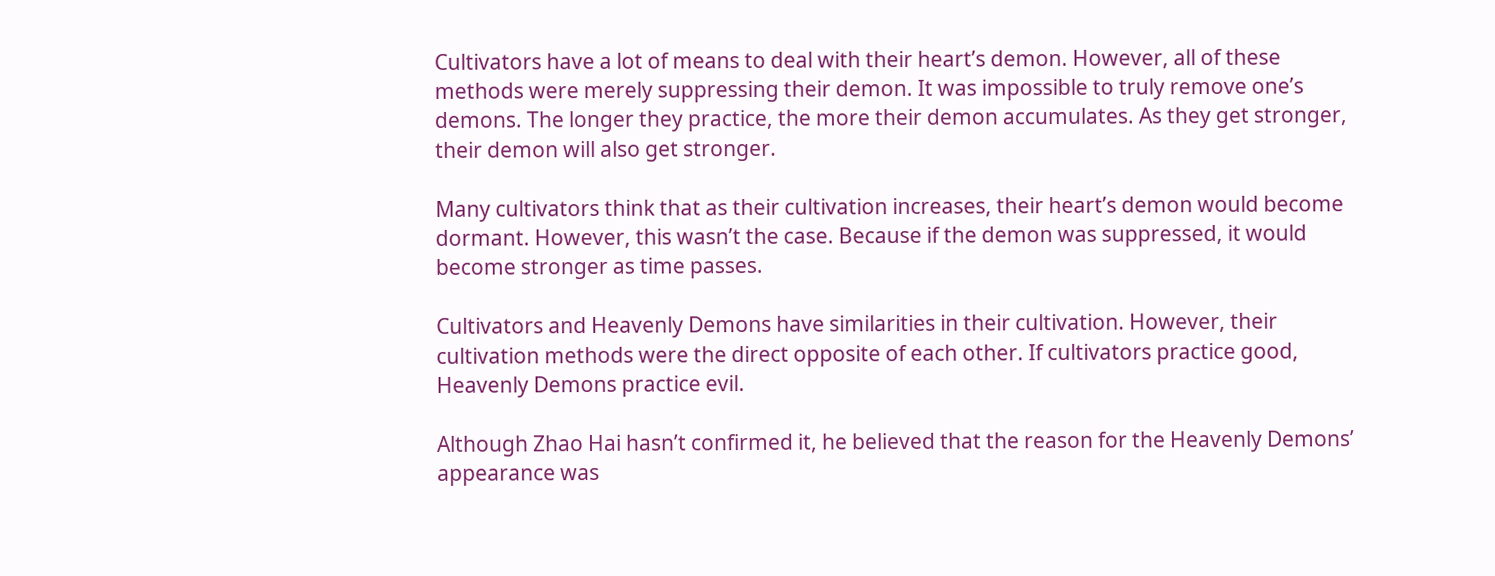Cultivators have a lot of means to deal with their heart’s demon. However, all of these methods were merely suppressing their demon. It was impossible to truly remove one’s demons. The longer they practice, the more their demon accumulates. As they get stronger, their demon will also get stronger.

Many cultivators think that as their cultivation increases, their heart’s demon would become dormant. However, this wasn’t the case. Because if the demon was suppressed, it would become stronger as time passes.

Cultivators and Heavenly Demons have similarities in their cultivation. However, their cultivation methods were the direct opposite of each other. If cultivators practice good, Heavenly Demons practice evil.

Although Zhao Hai hasn’t confirmed it, he believed that the reason for the Heavenly Demons’ appearance was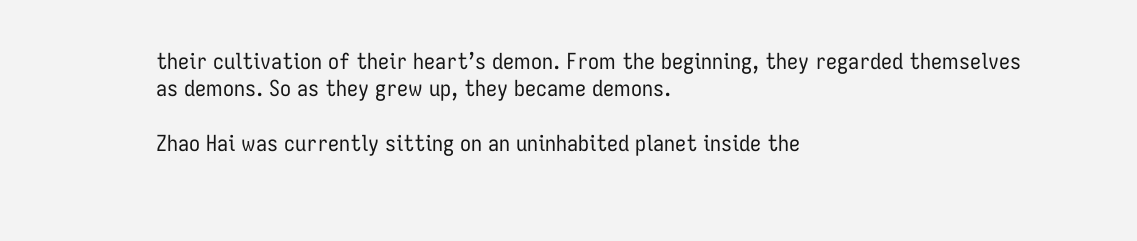their cultivation of their heart’s demon. From the beginning, they regarded themselves as demons. So as they grew up, they became demons.

Zhao Hai was currently sitting on an uninhabited planet inside the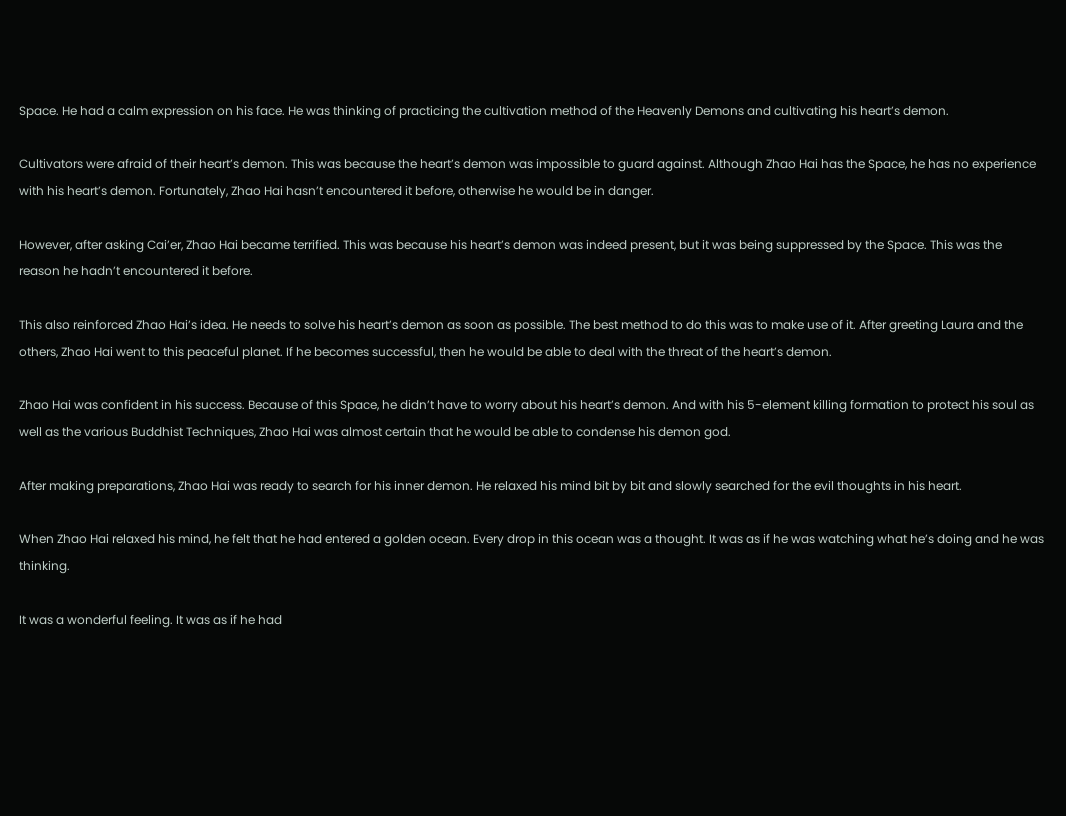Space. He had a calm expression on his face. He was thinking of practicing the cultivation method of the Heavenly Demons and cultivating his heart’s demon.

Cultivators were afraid of their heart’s demon. This was because the heart’s demon was impossible to guard against. Although Zhao Hai has the Space, he has no experience with his heart’s demon. Fortunately, Zhao Hai hasn’t encountered it before, otherwise he would be in danger.

However, after asking Cai’er, Zhao Hai became terrified. This was because his heart’s demon was indeed present, but it was being suppressed by the Space. This was the reason he hadn’t encountered it before.

This also reinforced Zhao Hai’s idea. He needs to solve his heart’s demon as soon as possible. The best method to do this was to make use of it. After greeting Laura and the others, Zhao Hai went to this peaceful planet. If he becomes successful, then he would be able to deal with the threat of the heart’s demon.

Zhao Hai was confident in his success. Because of this Space, he didn’t have to worry about his heart’s demon. And with his 5-element killing formation to protect his soul as well as the various Buddhist Techniques, Zhao Hai was almost certain that he would be able to condense his demon god.

After making preparations, Zhao Hai was ready to search for his inner demon. He relaxed his mind bit by bit and slowly searched for the evil thoughts in his heart.

When Zhao Hai relaxed his mind, he felt that he had entered a golden ocean. Every drop in this ocean was a thought. It was as if he was watching what he’s doing and he was thinking.

It was a wonderful feeling. It was as if he had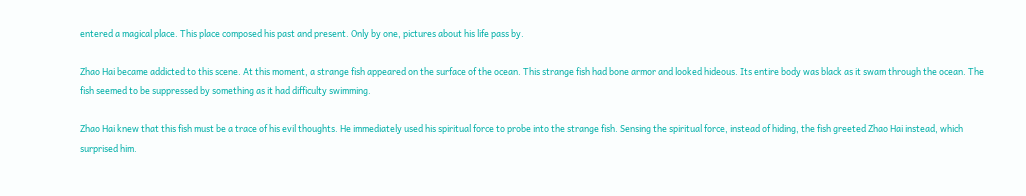entered a magical place. This place composed his past and present. Only by one, pictures about his life pass by.

Zhao Hai became addicted to this scene. At this moment, a strange fish appeared on the surface of the ocean. This strange fish had bone armor and looked hideous. Its entire body was black as it swam through the ocean. The fish seemed to be suppressed by something as it had difficulty swimming.

Zhao Hai knew that this fish must be a trace of his evil thoughts. He immediately used his spiritual force to probe into the strange fish. Sensing the spiritual force, instead of hiding, the fish greeted Zhao Hai instead, which surprised him.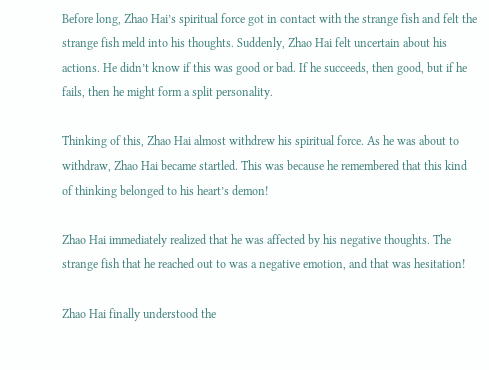Before long, Zhao Hai’s spiritual force got in contact with the strange fish and felt the strange fish meld into his thoughts. Suddenly, Zhao Hai felt uncertain about his actions. He didn’t know if this was good or bad. If he succeeds, then good, but if he fails, then he might form a split personality.

Thinking of this, Zhao Hai almost withdrew his spiritual force. As he was about to withdraw, Zhao Hai became startled. This was because he remembered that this kind of thinking belonged to his heart’s demon!

Zhao Hai immediately realized that he was affected by his negative thoughts. The strange fish that he reached out to was a negative emotion, and that was hesitation!

Zhao Hai finally understood the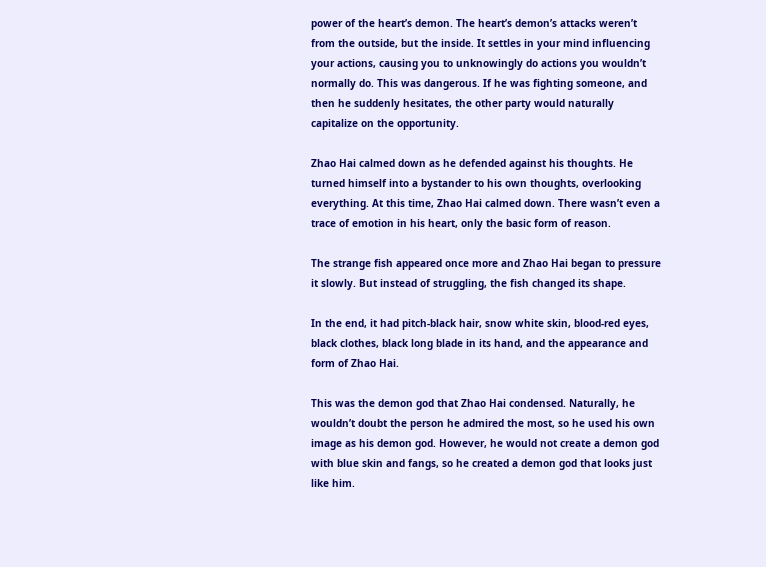power of the heart’s demon. The heart’s demon’s attacks weren’t from the outside, but the inside. It settles in your mind influencing your actions, causing you to unknowingly do actions you wouldn’t normally do. This was dangerous. If he was fighting someone, and then he suddenly hesitates, the other party would naturally capitalize on the opportunity.

Zhao Hai calmed down as he defended against his thoughts. He turned himself into a bystander to his own thoughts, overlooking everything. At this time, Zhao Hai calmed down. There wasn’t even a trace of emotion in his heart, only the basic form of reason.

The strange fish appeared once more and Zhao Hai began to pressure it slowly. But instead of struggling, the fish changed its shape.

In the end, it had pitch-black hair, snow white skin, blood-red eyes, black clothes, black long blade in its hand, and the appearance and form of Zhao Hai.

This was the demon god that Zhao Hai condensed. Naturally, he wouldn’t doubt the person he admired the most, so he used his own image as his demon god. However, he would not create a demon god with blue skin and fangs, so he created a demon god that looks just like him.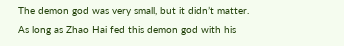The demon god was very small, but it didn’t matter. As long as Zhao Hai fed this demon god with his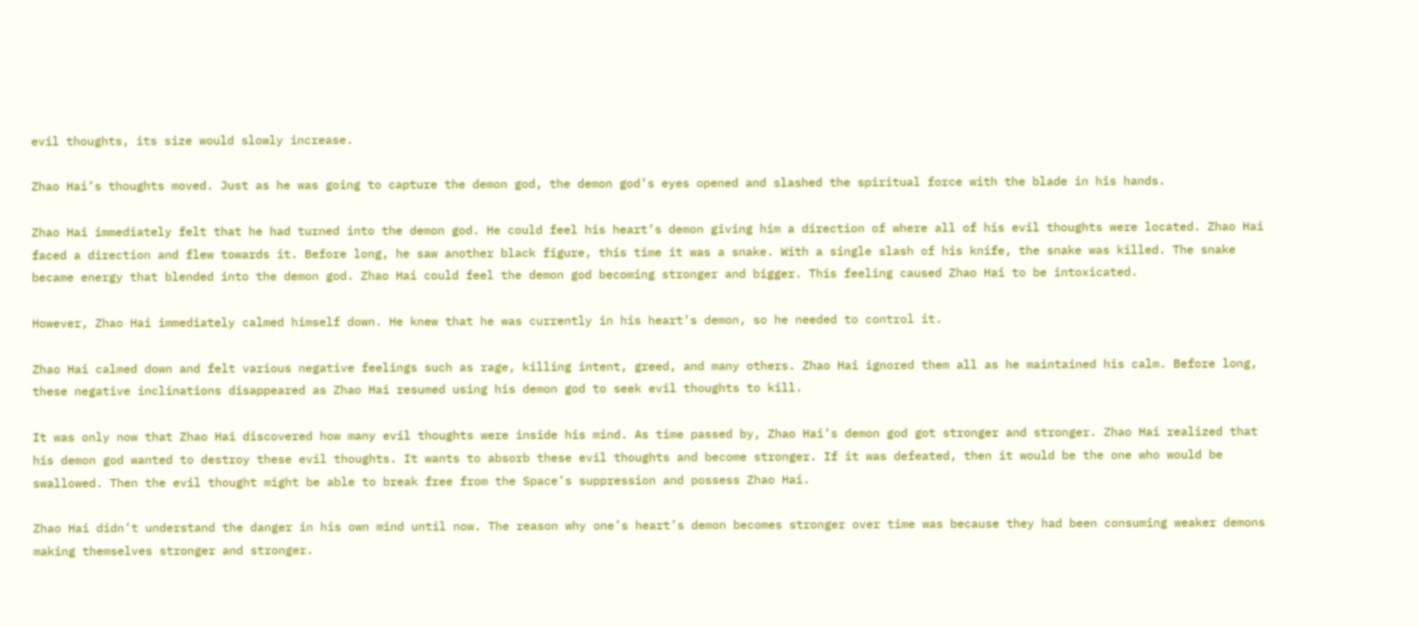evil thoughts, its size would slowly increase.

Zhao Hai’s thoughts moved. Just as he was going to capture the demon god, the demon god’s eyes opened and slashed the spiritual force with the blade in his hands.

Zhao Hai immediately felt that he had turned into the demon god. He could feel his heart’s demon giving him a direction of where all of his evil thoughts were located. Zhao Hai faced a direction and flew towards it. Before long, he saw another black figure, this time it was a snake. With a single slash of his knife, the snake was killed. The snake became energy that blended into the demon god. Zhao Hai could feel the demon god becoming stronger and bigger. This feeling caused Zhao Hai to be intoxicated.

However, Zhao Hai immediately calmed himself down. He knew that he was currently in his heart’s demon, so he needed to control it.

Zhao Hai calmed down and felt various negative feelings such as rage, killing intent, greed, and many others. Zhao Hai ignored them all as he maintained his calm. Before long, these negative inclinations disappeared as Zhao Hai resumed using his demon god to seek evil thoughts to kill.

It was only now that Zhao Hai discovered how many evil thoughts were inside his mind. As time passed by, Zhao Hai’s demon god got stronger and stronger. Zhao Hai realized that his demon god wanted to destroy these evil thoughts. It wants to absorb these evil thoughts and become stronger. If it was defeated, then it would be the one who would be swallowed. Then the evil thought might be able to break free from the Space’s suppression and possess Zhao Hai.

Zhao Hai didn’t understand the danger in his own mind until now. The reason why one’s heart’s demon becomes stronger over time was because they had been consuming weaker demons making themselves stronger and stronger.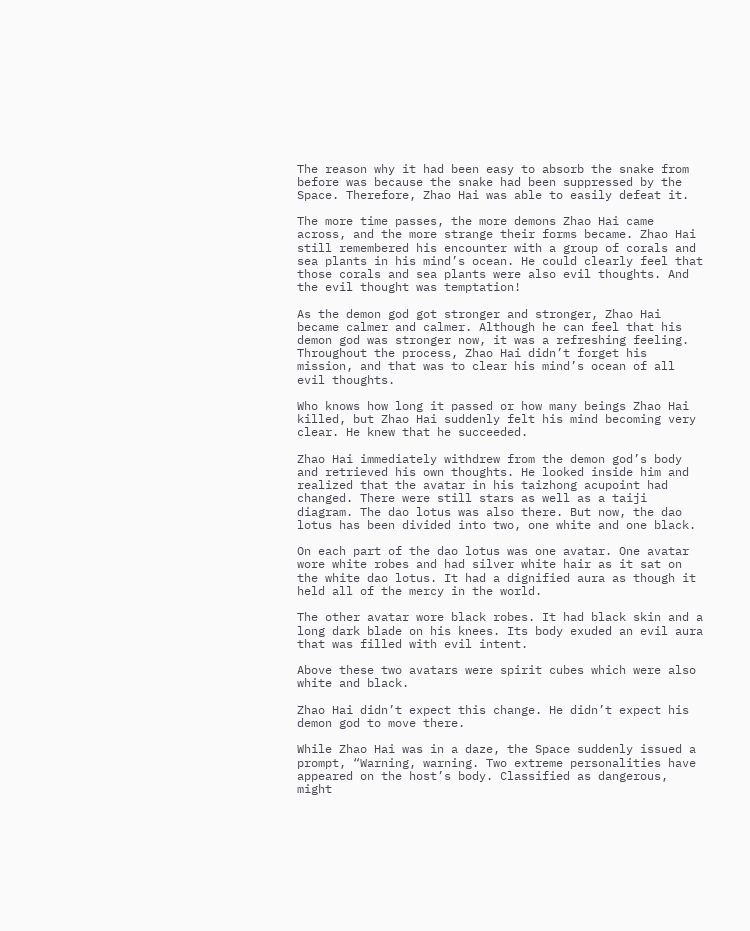The reason why it had been easy to absorb the snake from before was because the snake had been suppressed by the Space. Therefore, Zhao Hai was able to easily defeat it.

The more time passes, the more demons Zhao Hai came across, and the more strange their forms became. Zhao Hai still remembered his encounter with a group of corals and sea plants in his mind’s ocean. He could clearly feel that those corals and sea plants were also evil thoughts. And the evil thought was temptation!

As the demon god got stronger and stronger, Zhao Hai became calmer and calmer. Although he can feel that his demon god was stronger now, it was a refreshing feeling. Throughout the process, Zhao Hai didn’t forget his mission, and that was to clear his mind’s ocean of all evil thoughts.

Who knows how long it passed or how many beings Zhao Hai killed, but Zhao Hai suddenly felt his mind becoming very clear. He knew that he succeeded.

Zhao Hai immediately withdrew from the demon god’s body and retrieved his own thoughts. He looked inside him and realized that the avatar in his taizhong acupoint had changed. There were still stars as well as a taiji diagram. The dao lotus was also there. But now, the dao lotus has been divided into two, one white and one black.

On each part of the dao lotus was one avatar. One avatar wore white robes and had silver white hair as it sat on the white dao lotus. It had a dignified aura as though it held all of the mercy in the world.

The other avatar wore black robes. It had black skin and a long dark blade on his knees. Its body exuded an evil aura that was filled with evil intent.

Above these two avatars were spirit cubes which were also white and black.

Zhao Hai didn’t expect this change. He didn’t expect his demon god to move there.

While Zhao Hai was in a daze, the Space suddenly issued a prompt, “Warning, warning. Two extreme personalities have appeared on the host’s body. Classified as dangerous, might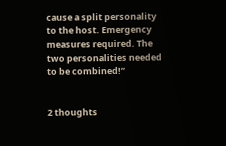cause a split personality to the host. Emergency measures required. The two personalities needed to be combined!”


2 thoughts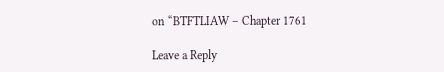on “BTFTLIAW – Chapter 1761

Leave a Reply